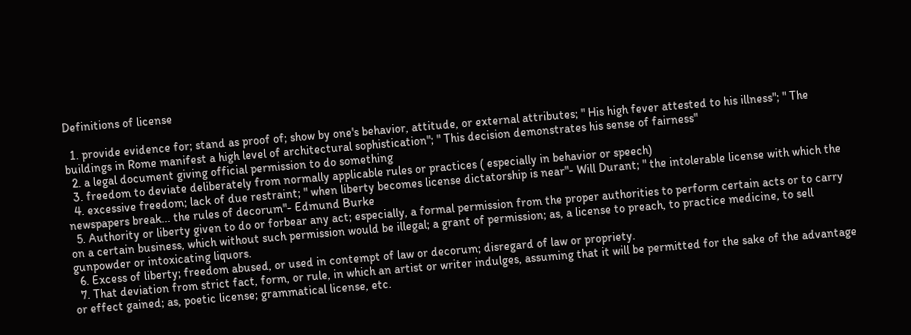Definitions of license

  1. provide evidence for; stand as proof of; show by one's behavior, attitude, or external attributes; " His high fever attested to his illness"; " The buildings in Rome manifest a high level of architectural sophistication"; " This decision demonstrates his sense of fairness"
  2. a legal document giving official permission to do something
  3. freedom to deviate deliberately from normally applicable rules or practices ( especially in behavior or speech)
  4. excessive freedom; lack of due restraint; " when liberty becomes license dictatorship is near"- Will Durant; " the intolerable license with which the newspapers break... the rules of decorum"- Edmund Burke
  5. Authority or liberty given to do or forbear any act; especially, a formal permission from the proper authorities to perform certain acts or to carry on a certain business, which without such permission would be illegal; a grant of permission; as, a license to preach, to practice medicine, to sell gunpowder or intoxicating liquors.
  6. Excess of liberty; freedom abused, or used in contempt of law or decorum; disregard of law or propriety.
  7. That deviation from strict fact, form, or rule, in which an artist or writer indulges, assuming that it will be permitted for the sake of the advantage or effect gained; as, poetic license; grammatical license, etc.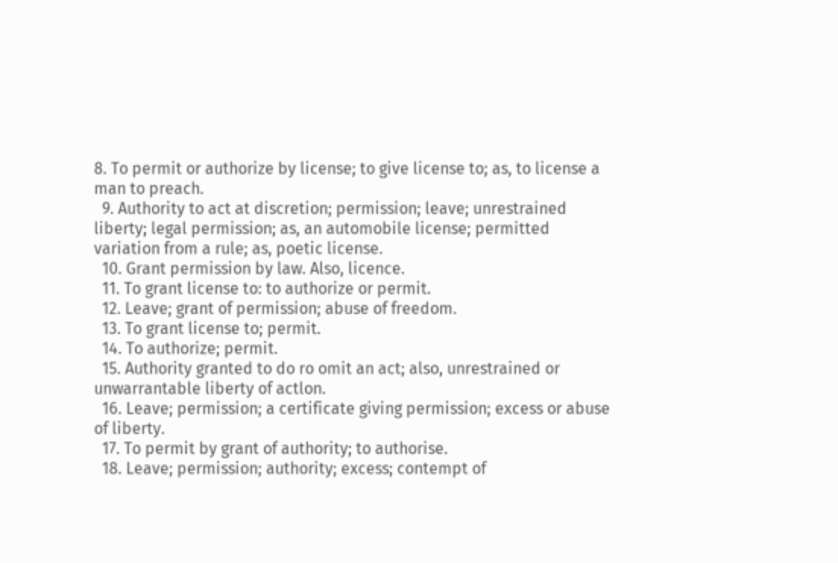8. To permit or authorize by license; to give license to; as, to license a man to preach.
  9. Authority to act at discretion; permission; leave; unrestrained liberty; legal permission; as, an automobile license; permitted variation from a rule; as, poetic license.
  10. Grant permission by law. Also, licence.
  11. To grant license to: to authorize or permit.
  12. Leave; grant of permission; abuse of freedom.
  13. To grant license to; permit.
  14. To authorize; permit.
  15. Authority granted to do ro omit an act; also, unrestrained or unwarrantable liberty of actlon.
  16. Leave; permission; a certificate giving permission; excess or abuse of liberty.
  17. To permit by grant of authority; to authorise.
  18. Leave; permission; authority; excess; contempt of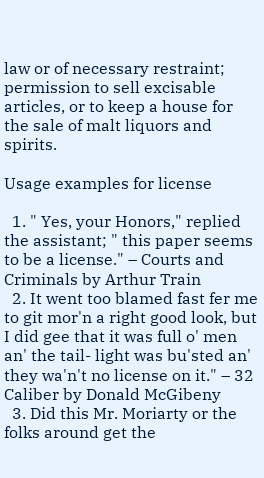law or of necessary restraint; permission to sell excisable articles, or to keep a house for the sale of malt liquors and spirits.

Usage examples for license

  1. " Yes, your Honors," replied the assistant; " this paper seems to be a license." – Courts and Criminals by Arthur Train
  2. It went too blamed fast fer me to git mor'n a right good look, but I did gee that it was full o' men an' the tail- light was bu'sted an' they wa'n't no license on it." – 32 Caliber by Donald McGibeny
  3. Did this Mr. Moriarty or the folks around get the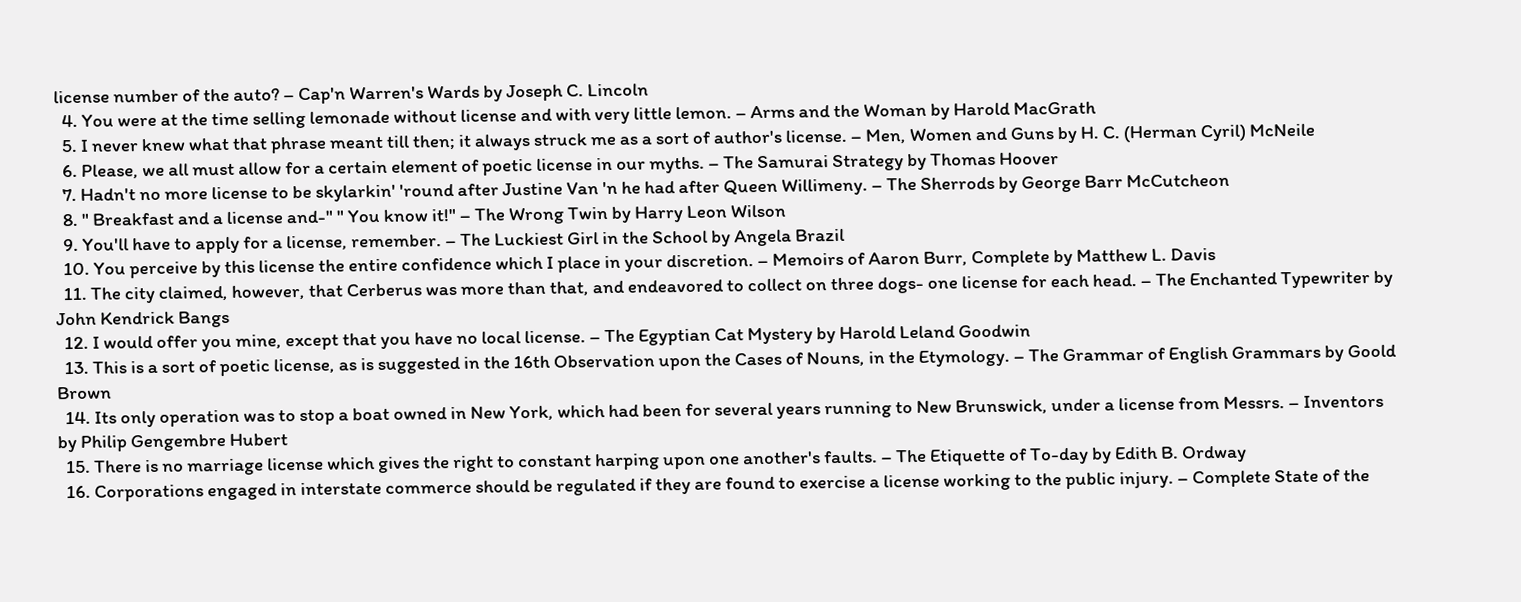license number of the auto? – Cap'n Warren's Wards by Joseph C. Lincoln
  4. You were at the time selling lemonade without license and with very little lemon. – Arms and the Woman by Harold MacGrath
  5. I never knew what that phrase meant till then; it always struck me as a sort of author's license. – Men, Women and Guns by H. C. (Herman Cyril) McNeile
  6. Please, we all must allow for a certain element of poetic license in our myths. – The Samurai Strategy by Thomas Hoover
  7. Hadn't no more license to be skylarkin' 'round after Justine Van 'n he had after Queen Willimeny. – The Sherrods by George Barr McCutcheon
  8. " Breakfast and a license and-" " You know it!" – The Wrong Twin by Harry Leon Wilson
  9. You'll have to apply for a license, remember. – The Luckiest Girl in the School by Angela Brazil
  10. You perceive by this license the entire confidence which I place in your discretion. – Memoirs of Aaron Burr, Complete by Matthew L. Davis
  11. The city claimed, however, that Cerberus was more than that, and endeavored to collect on three dogs- one license for each head. – The Enchanted Typewriter by John Kendrick Bangs
  12. I would offer you mine, except that you have no local license. – The Egyptian Cat Mystery by Harold Leland Goodwin
  13. This is a sort of poetic license, as is suggested in the 16th Observation upon the Cases of Nouns, in the Etymology. – The Grammar of English Grammars by Goold Brown
  14. Its only operation was to stop a boat owned in New York, which had been for several years running to New Brunswick, under a license from Messrs. – Inventors by Philip Gengembre Hubert
  15. There is no marriage license which gives the right to constant harping upon one another's faults. – The Etiquette of To-day by Edith B. Ordway
  16. Corporations engaged in interstate commerce should be regulated if they are found to exercise a license working to the public injury. – Complete State of the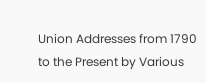Union Addresses from 1790 to the Present by Various